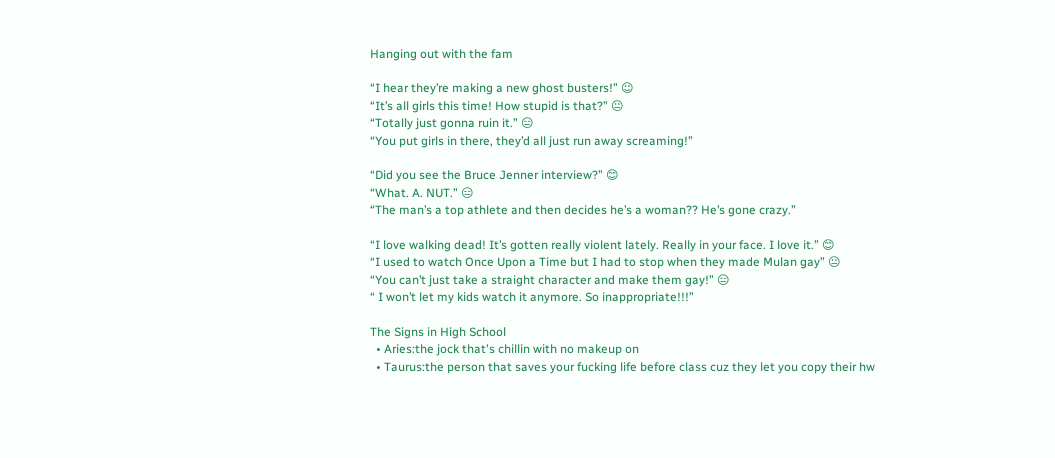Hanging out with the fam

“I hear they’re making a new ghost busters!” ☺
“It’s all girls this time! How stupid is that?” 😐
“Totally just gonna ruin it.” 😑
“You put girls in there, they’d all just run away screaming!”

“Did you see the Bruce Jenner interview?” 😊
“What. A. NUT.” 😑
“The man’s a top athlete and then decides he’s a woman?? He’s gone crazy.”

“I love walking dead! It’s gotten really violent lately. Really in your face. I love it.” 😊
“I used to watch Once Upon a Time but I had to stop when they made Mulan gay” 😐
“You can’t just take a straight character and make them gay!” 😑
“ I won’t let my kids watch it anymore. So inappropriate!!!”

The Signs in High School
  • Aries:the jock that's chillin with no makeup on
  • Taurus:the person that saves your fucking life before class cuz they let you copy their hw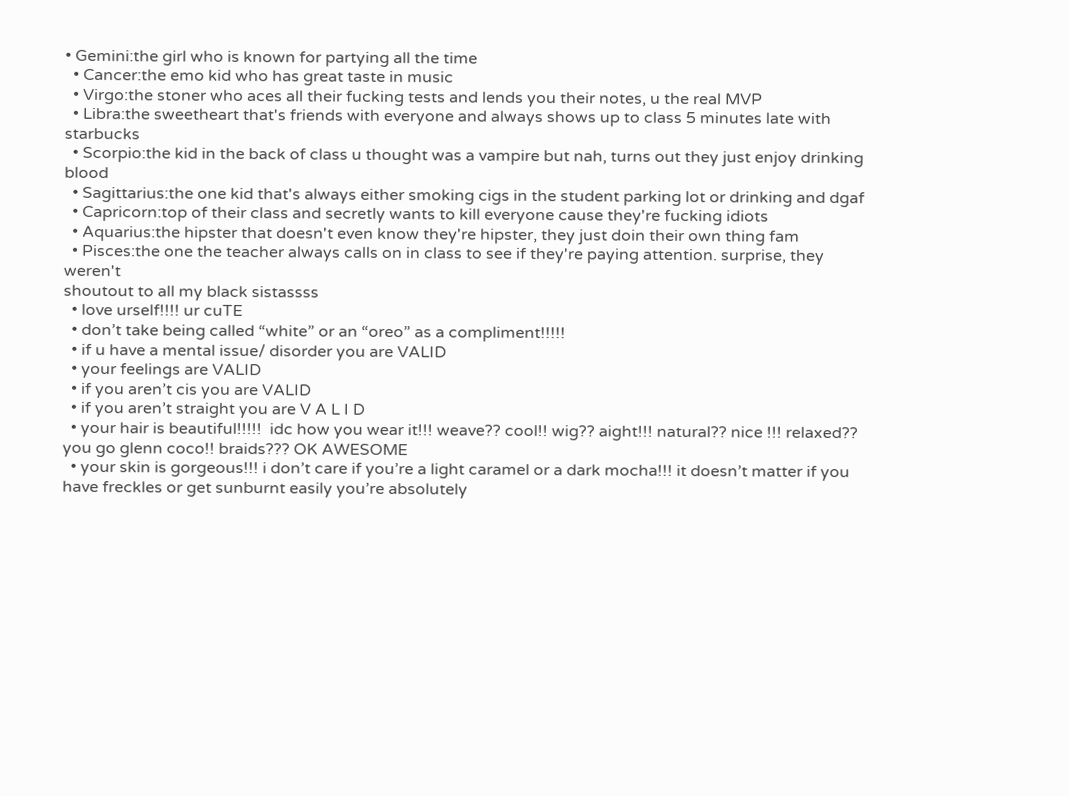• Gemini:the girl who is known for partying all the time
  • Cancer:the emo kid who has great taste in music
  • Virgo:the stoner who aces all their fucking tests and lends you their notes, u the real MVP
  • Libra:the sweetheart that's friends with everyone and always shows up to class 5 minutes late with starbucks
  • Scorpio:the kid in the back of class u thought was a vampire but nah, turns out they just enjoy drinking blood
  • Sagittarius:the one kid that's always either smoking cigs in the student parking lot or drinking and dgaf
  • Capricorn:top of their class and secretly wants to kill everyone cause they're fucking idiots
  • Aquarius:the hipster that doesn't even know they're hipster, they just doin their own thing fam
  • Pisces:the one the teacher always calls on in class to see if they're paying attention. surprise, they weren't
shoutout to all my black sistassss
  • love urself!!!! ur cuTE
  • don’t take being called “white” or an “oreo” as a compliment!!!!!
  • if u have a mental issue/ disorder you are VALID
  • your feelings are VALID
  • if you aren’t cis you are VALID
  • if you aren’t straight you are V A L I D
  • your hair is beautiful!!!!!  idc how you wear it!!! weave?? cool!! wig?? aight!!! natural?? nice !!! relaxed?? you go glenn coco!! braids??? OK AWESOME
  • your skin is gorgeous!!! i don’t care if you’re a light caramel or a dark mocha!!! it doesn’t matter if you have freckles or get sunburnt easily you’re absolutely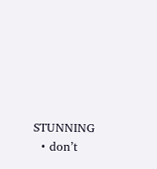STUNNING
  • don’t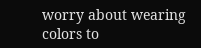worry about wearing colors to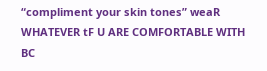“compliment your skin tones” weaR WHATEVER tF U ARE COMFORTABLE WITH BC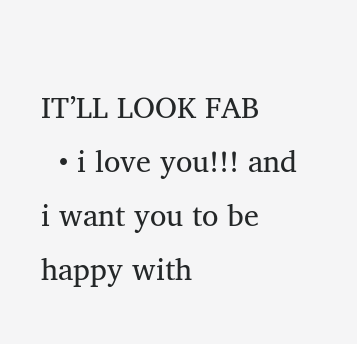IT’LL LOOK FAB
  • i love you!!! and i want you to be happy with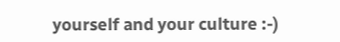yourself and your culture :-)